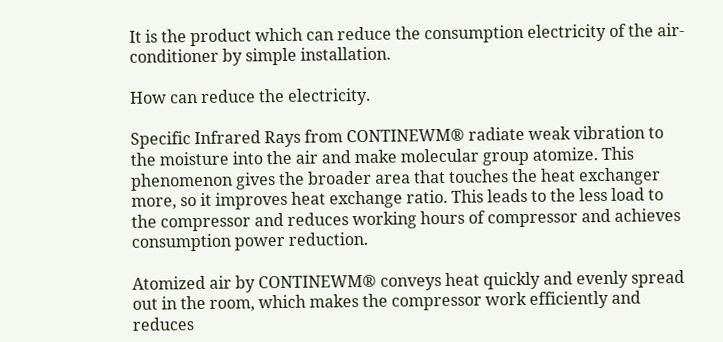It is the product which can reduce the consumption electricity of the air-conditioner by simple installation.

How can reduce the electricity.

Specific Infrared Rays from CONTINEWM® radiate weak vibration to the moisture into the air and make molecular group atomize. This phenomenon gives the broader area that touches the heat exchanger more, so it improves heat exchange ratio. This leads to the less load to the compressor and reduces working hours of compressor and achieves consumption power reduction.

Atomized air by CONTINEWM® conveys heat quickly and evenly spread out in the room, which makes the compressor work efficiently and reduces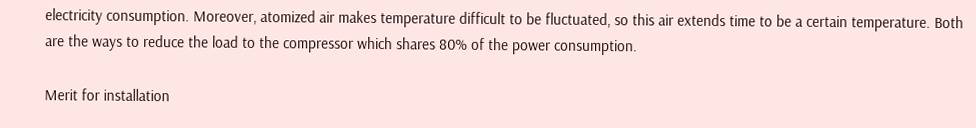electricity consumption. Moreover, atomized air makes temperature difficult to be fluctuated, so this air extends time to be a certain temperature. Both are the ways to reduce the load to the compressor which shares 80% of the power consumption.

Merit for installation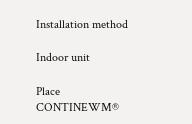Installation method

Indoor unit

Place CONTINEWM®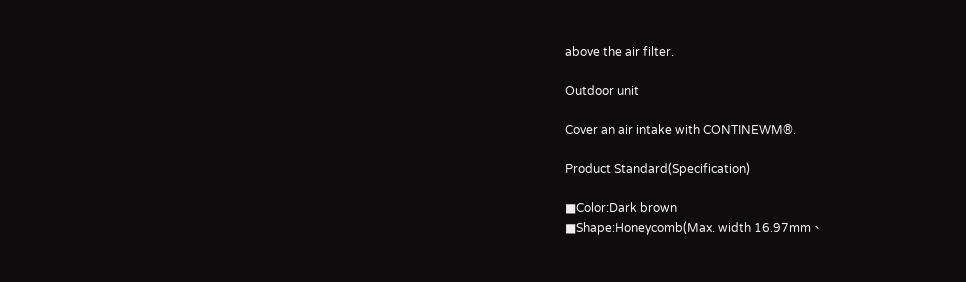above the air filter.

Outdoor unit

Cover an air intake with CONTINEWM®.

Product Standard(Specification)

■Color:Dark brown
■Shape:Honeycomb(Max. width 16.97mm、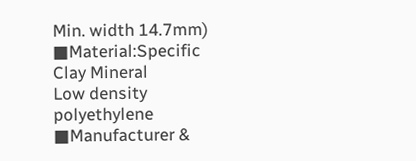Min. width 14.7mm)
■Material:Specific Clay Mineral
Low density polyethylene
■Manufacturer &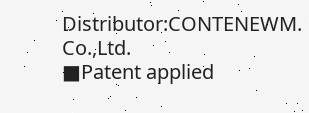Distributor:CONTENEWM. Co.,Ltd.
■Patent applied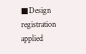■Design registration applied